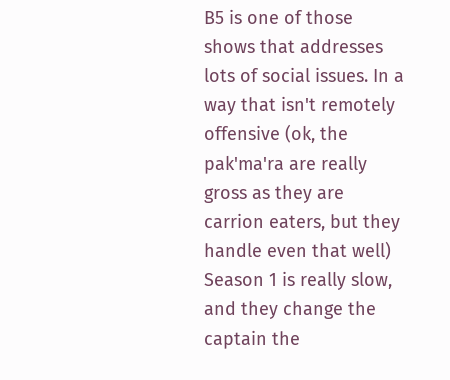B5 is one of those shows that addresses lots of social issues. In a way that isn't remotely offensive (ok, the pak'ma'ra are really gross as they are carrion eaters, but they handle even that well) Season 1 is really slow, and they change the captain the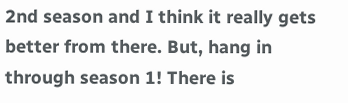2nd season and I think it really gets better from there. But, hang in through season 1! There is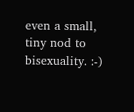even a small, tiny nod to bisexuality. :-)